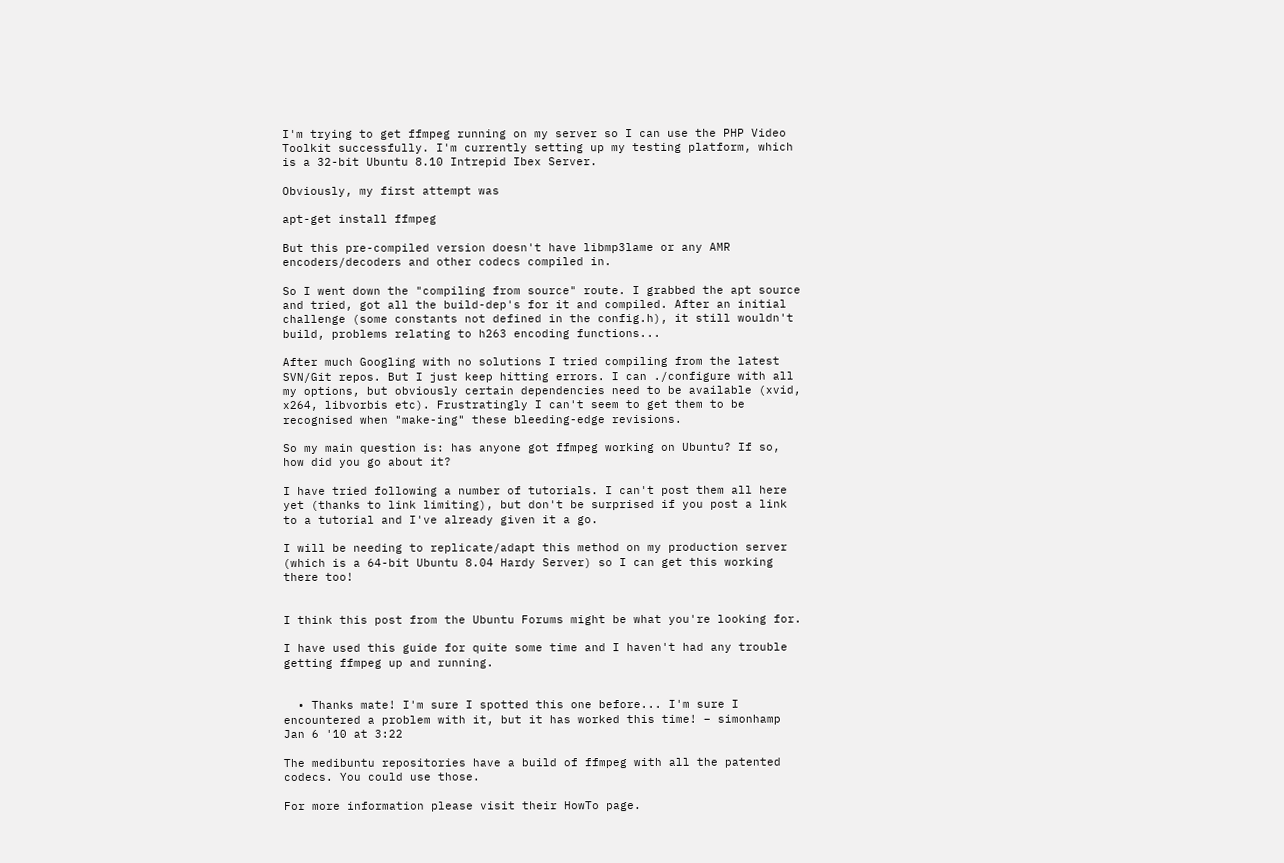I'm trying to get ffmpeg running on my server so I can use the PHP Video Toolkit successfully. I'm currently setting up my testing platform, which is a 32-bit Ubuntu 8.10 Intrepid Ibex Server.

Obviously, my first attempt was

apt-get install ffmpeg

But this pre-compiled version doesn't have libmp3lame or any AMR encoders/decoders and other codecs compiled in.

So I went down the "compiling from source" route. I grabbed the apt source and tried, got all the build-dep's for it and compiled. After an initial challenge (some constants not defined in the config.h), it still wouldn't build, problems relating to h263 encoding functions...

After much Googling with no solutions I tried compiling from the latest SVN/Git repos. But I just keep hitting errors. I can ./configure with all my options, but obviously certain dependencies need to be available (xvid, x264, libvorbis etc). Frustratingly I can't seem to get them to be recognised when "make-ing" these bleeding-edge revisions.

So my main question is: has anyone got ffmpeg working on Ubuntu? If so, how did you go about it?

I have tried following a number of tutorials. I can't post them all here yet (thanks to link limiting), but don't be surprised if you post a link to a tutorial and I've already given it a go.

I will be needing to replicate/adapt this method on my production server (which is a 64-bit Ubuntu 8.04 Hardy Server) so I can get this working there too!


I think this post from the Ubuntu Forums might be what you're looking for.

I have used this guide for quite some time and I haven't had any trouble getting ffmpeg up and running.


  • Thanks mate! I'm sure I spotted this one before... I'm sure I encountered a problem with it, but it has worked this time! – simonhamp Jan 6 '10 at 3:22

The medibuntu repositories have a build of ffmpeg with all the patented codecs. You could use those.

For more information please visit their HowTo page.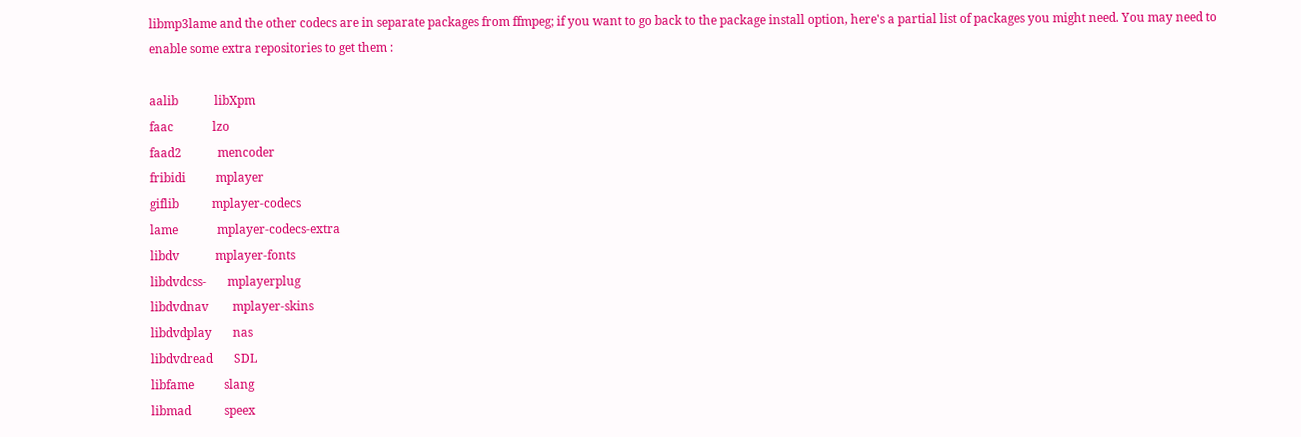libmp3lame and the other codecs are in separate packages from ffmpeg; if you want to go back to the package install option, here's a partial list of packages you might need. You may need to enable some extra repositories to get them :

aalib            libXpm
faac             lzo
faad2            mencoder
fribidi          mplayer
giflib           mplayer-codecs
lame             mplayer-codecs-extra
libdv            mplayer-fonts
libdvdcss-       mplayerplug
libdvdnav        mplayer-skins
libdvdplay       nas
libdvdread       SDL
libfame          slang
libmad           speex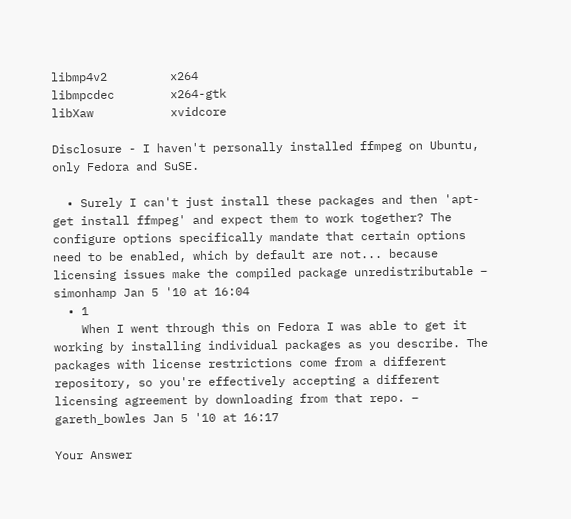libmp4v2         x264
libmpcdec        x264-gtk
libXaw           xvidcore

Disclosure - I haven't personally installed ffmpeg on Ubuntu, only Fedora and SuSE.

  • Surely I can't just install these packages and then 'apt-get install ffmpeg' and expect them to work together? The configure options specifically mandate that certain options need to be enabled, which by default are not... because licensing issues make the compiled package unredistributable – simonhamp Jan 5 '10 at 16:04
  • 1
    When I went through this on Fedora I was able to get it working by installing individual packages as you describe. The packages with license restrictions come from a different repository, so you're effectively accepting a different licensing agreement by downloading from that repo. – gareth_bowles Jan 5 '10 at 16:17

Your Answer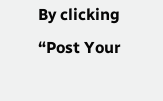By clicking “Post Your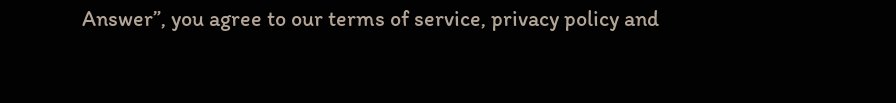Answer”, you agree to our terms of service, privacy policy and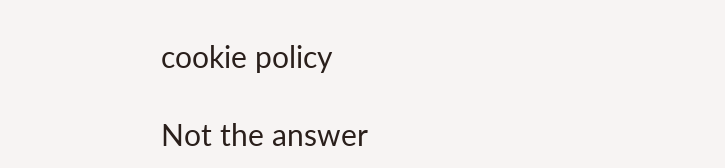cookie policy

Not the answer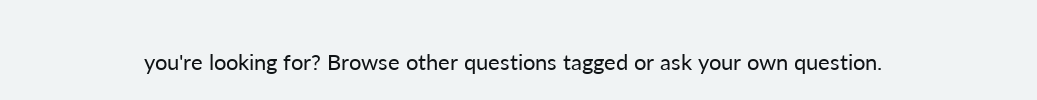you're looking for? Browse other questions tagged or ask your own question.